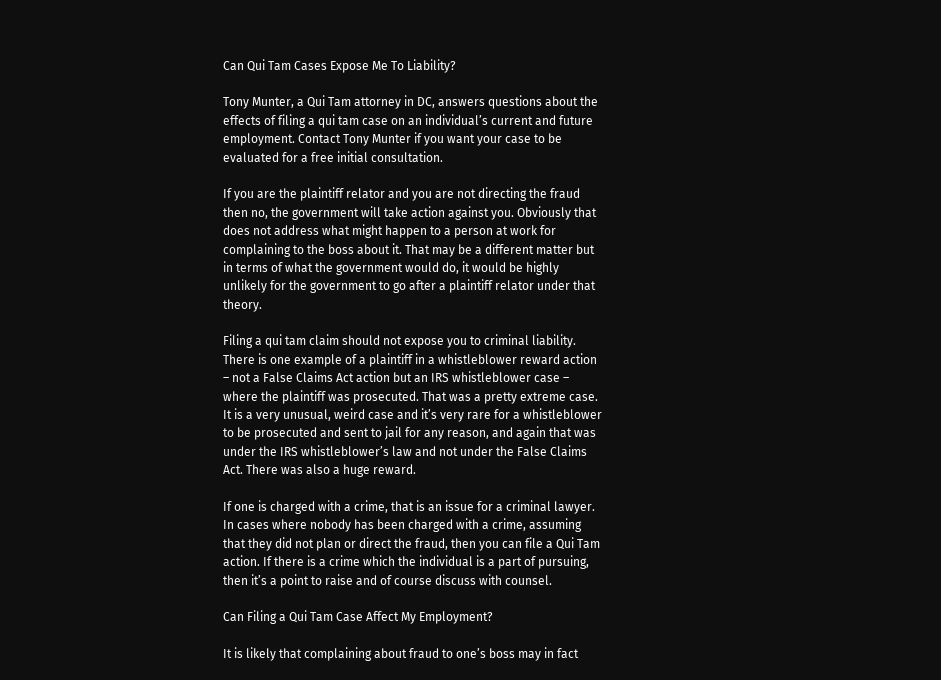Can Qui Tam Cases Expose Me To Liability?

Tony Munter, a Qui Tam attorney in DC, answers questions about the effects of filing a qui tam case on an individual’s current and future employment. Contact Tony Munter if you want your case to be evaluated for a free initial consultation.

If you are the plaintiff relator and you are not directing the fraud then no, the government will take action against you. Obviously that does not address what might happen to a person at work for complaining to the boss about it. That may be a different matter but in terms of what the government would do, it would be highly unlikely for the government to go after a plaintiff relator under that theory.

Filing a qui tam claim should not expose you to criminal liability. There is one example of a plaintiff in a whistleblower reward action – not a False Claims Act action but an IRS whistleblower case – where the plaintiff was prosecuted. That was a pretty extreme case. It is a very unusual, weird case and it’s very rare for a whistleblower to be prosecuted and sent to jail for any reason, and again that was under the IRS whistleblower’s law and not under the False Claims Act. There was also a huge reward.

If one is charged with a crime, that is an issue for a criminal lawyer. In cases where nobody has been charged with a crime, assuming that they did not plan or direct the fraud, then you can file a Qui Tam action. If there is a crime which the individual is a part of pursuing, then it’s a point to raise and of course discuss with counsel.

Can Filing a Qui Tam Case Affect My Employment?

It is likely that complaining about fraud to one’s boss may in fact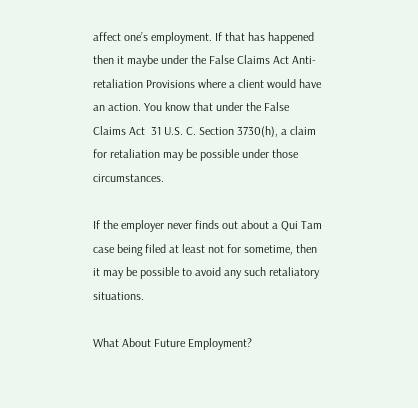affect one’s employment. If that has happened then it maybe under the False Claims Act Anti-retaliation Provisions where a client would have an action. You know that under the False Claims Act  31 U.S. C. Section 3730(h), a claim for retaliation may be possible under those circumstances.

If the employer never finds out about a Qui Tam case being filed at least not for sometime, then it may be possible to avoid any such retaliatory situations.

What About Future Employment?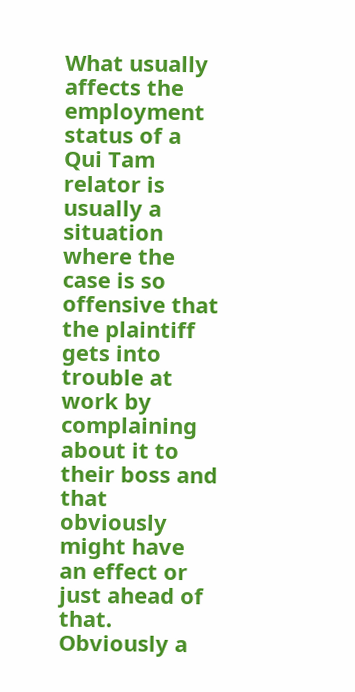What usually affects the employment status of a Qui Tam relator is usually a situation where the case is so offensive that the plaintiff gets into trouble at work by complaining about it to their boss and that obviously might have an effect or just ahead of that. Obviously a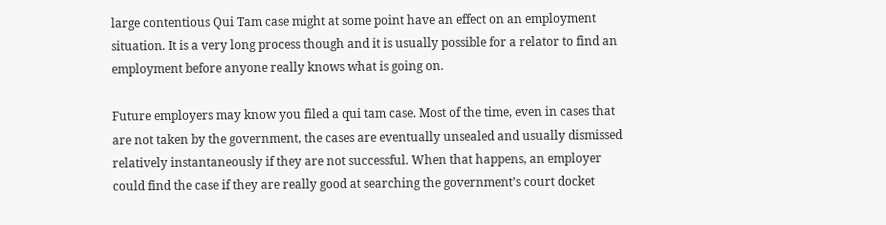large contentious Qui Tam case might at some point have an effect on an employment situation. It is a very long process though and it is usually possible for a relator to find an employment before anyone really knows what is going on.

Future employers may know you filed a qui tam case. Most of the time, even in cases that are not taken by the government, the cases are eventually unsealed and usually dismissed relatively instantaneously if they are not successful. When that happens, an employer could find the case if they are really good at searching the government’s court docket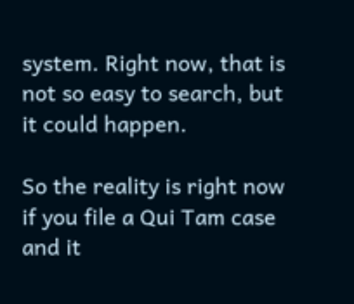system. Right now, that is not so easy to search, but it could happen.

So the reality is right now if you file a Qui Tam case and it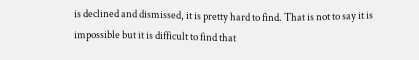is declined and dismissed, it is pretty hard to find. That is not to say it is impossible but it is difficult to find that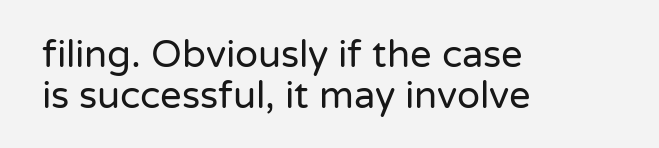filing. Obviously if the case is successful, it may involve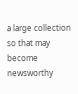a large collection so that may become newsworthy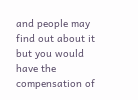and people may find out about it but you would have the compensation of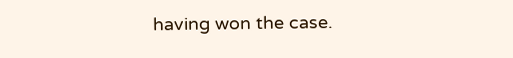having won the case.